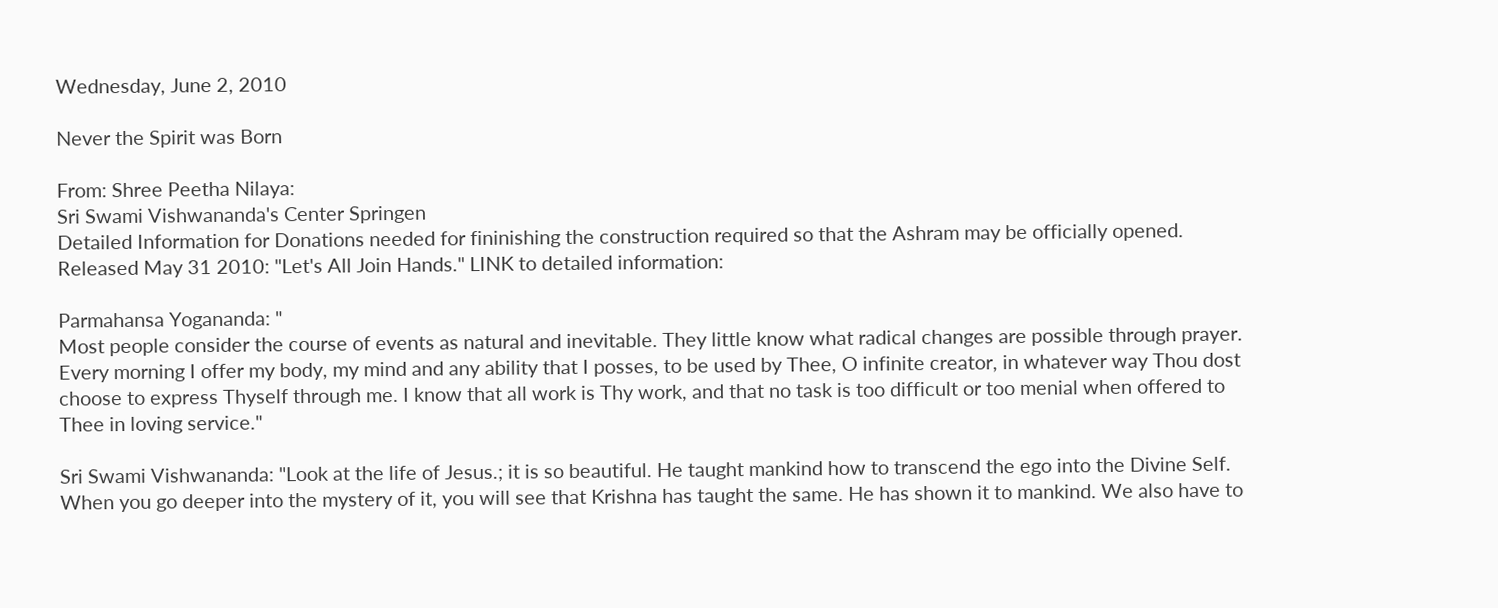Wednesday, June 2, 2010

Never the Spirit was Born

From: Shree Peetha Nilaya:
Sri Swami Vishwananda's Center Springen
Detailed Information for Donations needed for fininishing the construction required so that the Ashram may be officially opened. Released May 31 2010: "Let's All Join Hands." LINK to detailed information:

Parmahansa Yogananda: "
Most people consider the course of events as natural and inevitable. They little know what radical changes are possible through prayer. Every morning I offer my body, my mind and any ability that I posses, to be used by Thee, O infinite creator, in whatever way Thou dost choose to express Thyself through me. I know that all work is Thy work, and that no task is too difficult or too menial when offered to Thee in loving service."

Sri Swami Vishwananda: "Look at the life of Jesus.; it is so beautiful. He taught mankind how to transcend the ego into the Divine Self. When you go deeper into the mystery of it, you will see that Krishna has taught the same. He has shown it to mankind. We also have to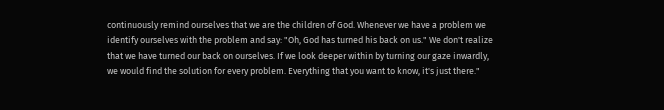continuously remind ourselves that we are the children of God. Whenever we have a problem we identify ourselves with the problem and say: "Oh, God has turned his back on us." We don't realize that we have turned our back on ourselves. If we look deeper within by turning our gaze inwardly, we would find the solution for every problem. Everything that you want to know, it's just there."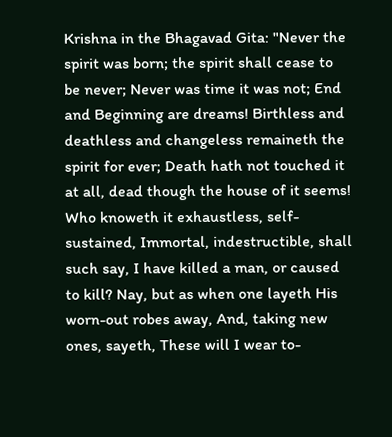Krishna in the Bhagavad Gita: "Never the spirit was born; the spirit shall cease to be never; Never was time it was not; End and Beginning are dreams! Birthless and deathless and changeless remaineth the spirit for ever; Death hath not touched it at all, dead though the house of it seems! Who knoweth it exhaustless, self-sustained, Immortal, indestructible, shall such say, I have killed a man, or caused to kill? Nay, but as when one layeth His worn-out robes away, And, taking new ones, sayeth, These will I wear to-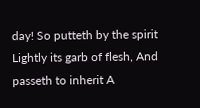day! So putteth by the spirit Lightly its garb of flesh, And passeth to inherit A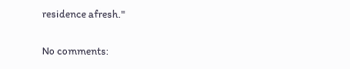residence afresh."

No comments: